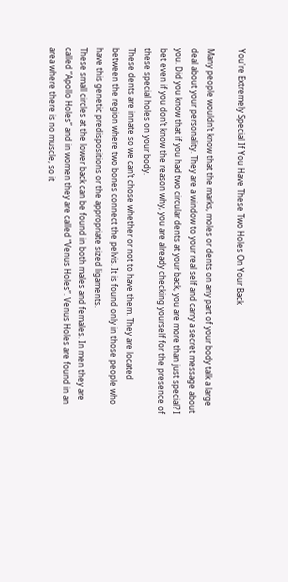You're Extremely Special If You Have These Two Holes On Your Back

Many people wouldn’t know that the marks, moles or dents on any part of your body talk a large deal about your personality. They are a window to your real self and carry a secret message about you. Did you know that if you had two circular dents at your back, you are more than just special? I bet even if you don’t know the reason why, you are already checking yourself for the presence of these special holes on your body.
These dents are innate so we can’t chose whether or not to have them. They are located between the region where two bones connect the pelvis. It is found only in those people who have this genetic predispositions or the appropriate sized ligaments.
These small circles at the lower back can be found in both males and females. In men they are called “Apollo Holes” and in women they are called “Venus Holes”. Venus Holes are found in an area where there is no muscle, so it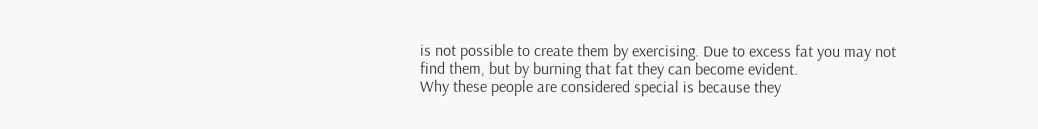is not possible to create them by exercising. Due to excess fat you may not find them, but by burning that fat they can become evident.
Why these people are considered special is because they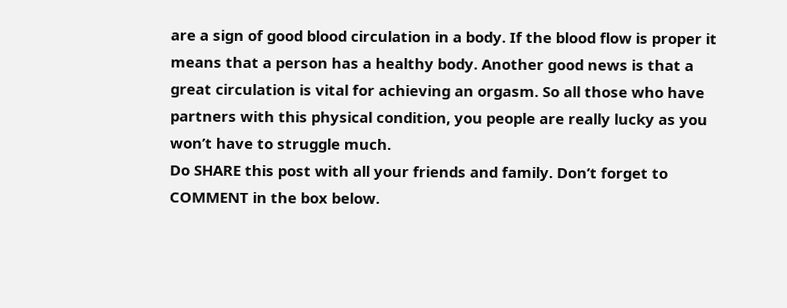are a sign of good blood circulation in a body. If the blood flow is proper it means that a person has a healthy body. Another good news is that a great circulation is vital for achieving an orgasm. So all those who have partners with this physical condition, you people are really lucky as you won’t have to struggle much.
Do SHARE this post with all your friends and family. Don’t forget to COMMENT in the box below.